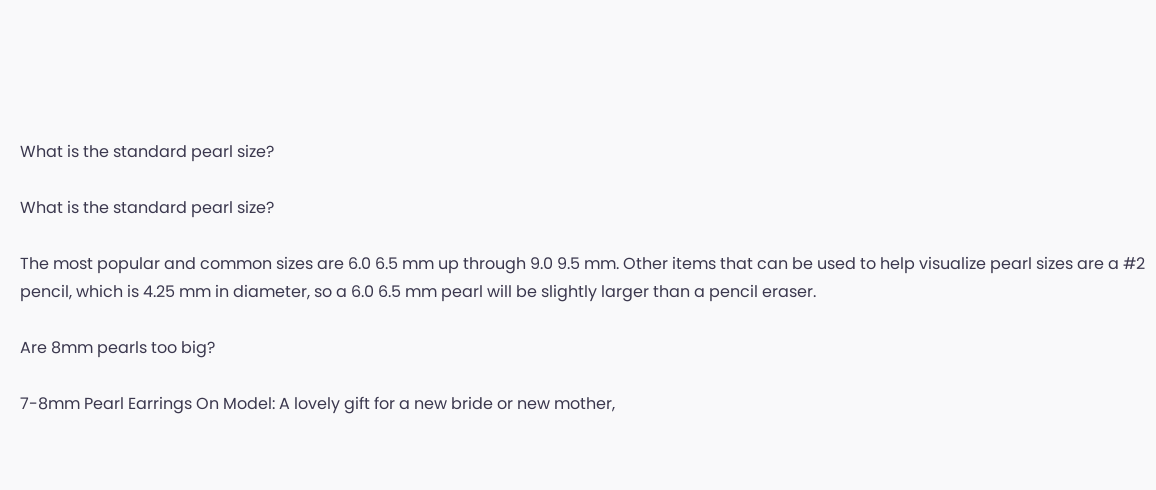What is the standard pearl size?

What is the standard pearl size?

The most popular and common sizes are 6.0 6.5 mm up through 9.0 9.5 mm. Other items that can be used to help visualize pearl sizes are a #2 pencil, which is 4.25 mm in diameter, so a 6.0 6.5 mm pearl will be slightly larger than a pencil eraser.

Are 8mm pearls too big?

7-8mm Pearl Earrings On Model: A lovely gift for a new bride or new mother,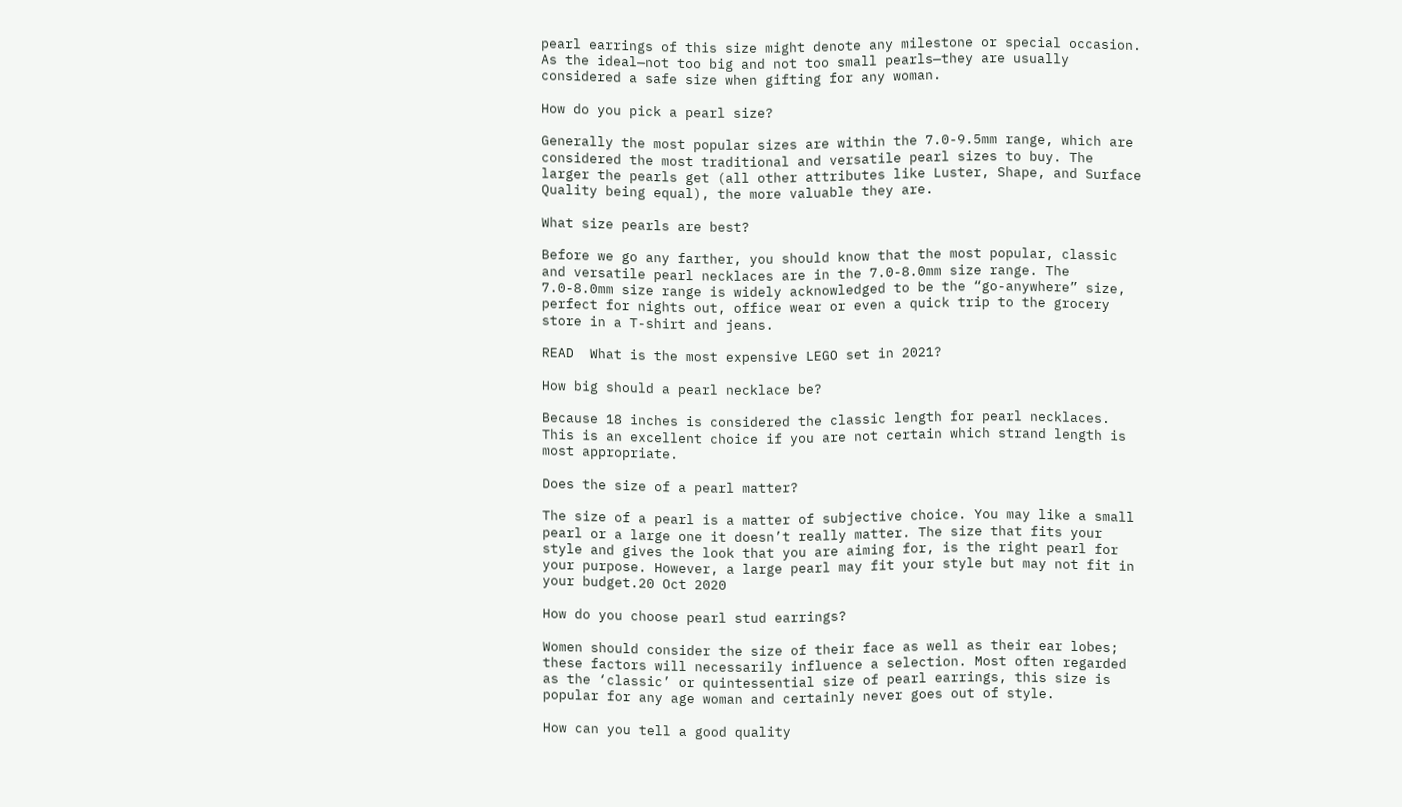pearl earrings of this size might denote any milestone or special occasion. As the ideal—not too big and not too small pearls—they are usually considered a safe size when gifting for any woman.

How do you pick a pearl size?

Generally the most popular sizes are within the 7.0-9.5mm range, which are considered the most traditional and versatile pearl sizes to buy. The larger the pearls get (all other attributes like Luster, Shape, and Surface Quality being equal), the more valuable they are.

What size pearls are best?

Before we go any farther, you should know that the most popular, classic and versatile pearl necklaces are in the 7.0-8.0mm size range. The 7.0-8.0mm size range is widely acknowledged to be the “go-anywhere” size, perfect for nights out, office wear or even a quick trip to the grocery store in a T-shirt and jeans.

READ  What is the most expensive LEGO set in 2021?

How big should a pearl necklace be?

Because 18 inches is considered the classic length for pearl necklaces. This is an excellent choice if you are not certain which strand length is most appropriate.

Does the size of a pearl matter?

The size of a pearl is a matter of subjective choice. You may like a small pearl or a large one it doesn’t really matter. The size that fits your style and gives the look that you are aiming for, is the right pearl for your purpose. However, a large pearl may fit your style but may not fit in your budget.20 Oct 2020

How do you choose pearl stud earrings?

Women should consider the size of their face as well as their ear lobes; these factors will necessarily influence a selection. Most often regarded as the ‘classic’ or quintessential size of pearl earrings, this size is popular for any age woman and certainly never goes out of style.

How can you tell a good quality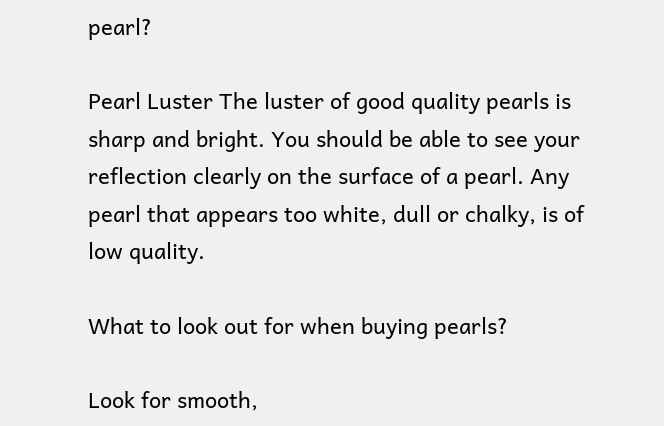pearl?

Pearl Luster The luster of good quality pearls is sharp and bright. You should be able to see your reflection clearly on the surface of a pearl. Any pearl that appears too white, dull or chalky, is of low quality.

What to look out for when buying pearls?

Look for smooth,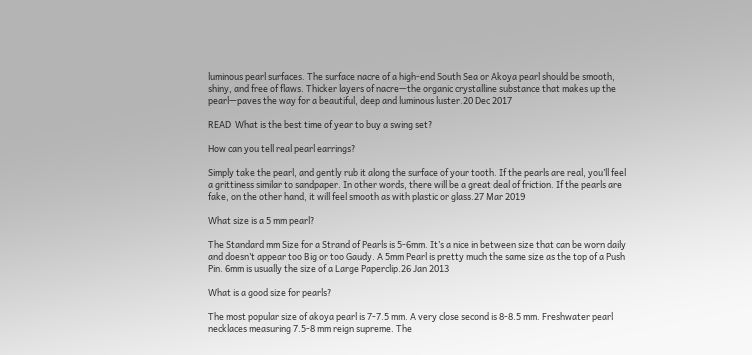luminous pearl surfaces. The surface nacre of a high-end South Sea or Akoya pearl should be smooth, shiny, and free of flaws. Thicker layers of nacre—the organic crystalline substance that makes up the pearl—paves the way for a beautiful, deep and luminous luster.20 Dec 2017

READ  What is the best time of year to buy a swing set?

How can you tell real pearl earrings?

Simply take the pearl, and gently rub it along the surface of your tooth. If the pearls are real, you’ll feel a grittiness similar to sandpaper. In other words, there will be a great deal of friction. If the pearls are fake, on the other hand, it will feel smooth as with plastic or glass.27 Mar 2019

What size is a 5 mm pearl?

The Standard mm Size for a Strand of Pearls is 5-6mm. It’s a nice in between size that can be worn daily and doesn’t appear too Big or too Gaudy. A 5mm Pearl is pretty much the same size as the top of a Push Pin. 6mm is usually the size of a Large Paperclip.26 Jan 2013

What is a good size for pearls?

The most popular size of akoya pearl is 7-7.5 mm. A very close second is 8-8.5 mm. Freshwater pearl necklaces measuring 7.5-8 mm reign supreme. The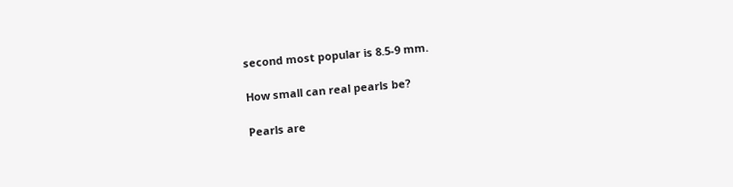second most popular is 8.5-9 mm.

How small can real pearls be?

Pearls are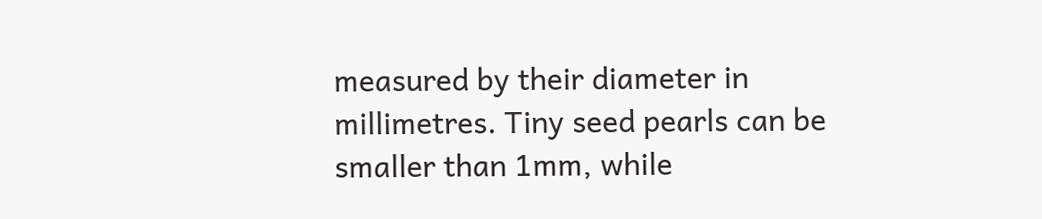measured by their diameter in millimetres. Tiny seed pearls can be smaller than 1mm, while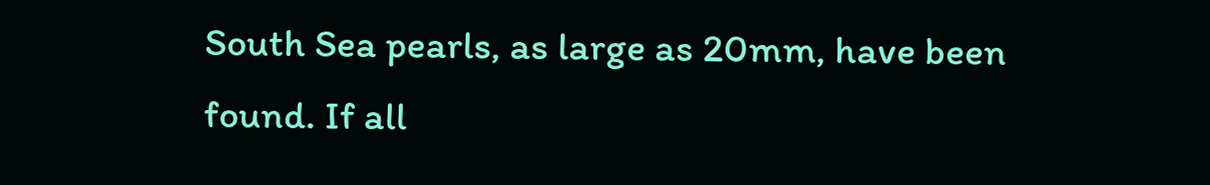South Sea pearls, as large as 20mm, have been found. If all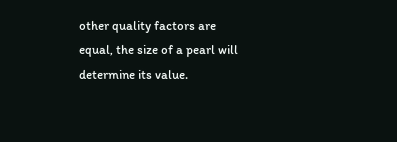other quality factors are equal, the size of a pearl will determine its value.